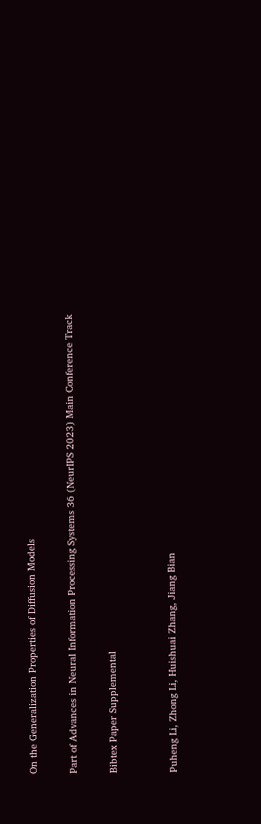On the Generalization Properties of Diffusion Models

Part of Advances in Neural Information Processing Systems 36 (NeurIPS 2023) Main Conference Track

Bibtex Paper Supplemental


Puheng Li, Zhong Li, Huishuai Zhang, Jiang Bian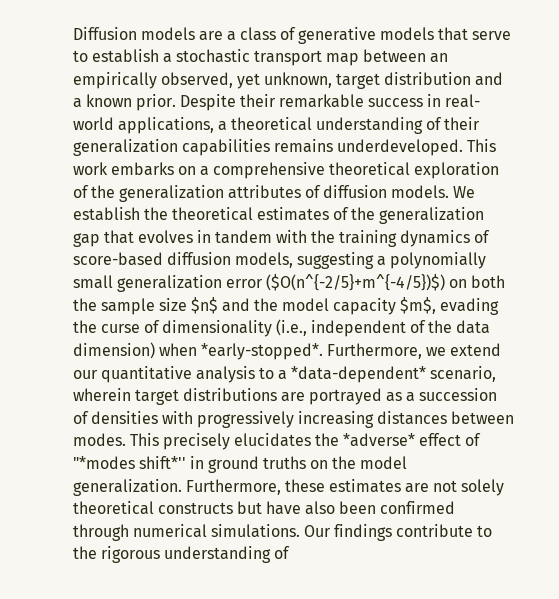Diffusion models are a class of generative models that serve to establish a stochastic transport map between an empirically observed, yet unknown, target distribution and a known prior. Despite their remarkable success in real-world applications, a theoretical understanding of their generalization capabilities remains underdeveloped. This work embarks on a comprehensive theoretical exploration of the generalization attributes of diffusion models. We establish the theoretical estimates of the generalization gap that evolves in tandem with the training dynamics of score-based diffusion models, suggesting a polynomially small generalization error ($O(n^{-2/5}+m^{-4/5})$) on both the sample size $n$ and the model capacity $m$, evading the curse of dimensionality (i.e., independent of the data dimension) when *early-stopped*. Furthermore, we extend our quantitative analysis to a *data-dependent* scenario, wherein target distributions are portrayed as a succession of densities with progressively increasing distances between modes. This precisely elucidates the *adverse* effect of "*modes shift*'' in ground truths on the model generalization. Furthermore, these estimates are not solely theoretical constructs but have also been confirmed through numerical simulations. Our findings contribute to the rigorous understanding of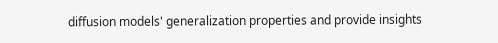diffusion models' generalization properties and provide insights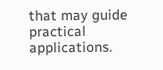that may guide practical applications.